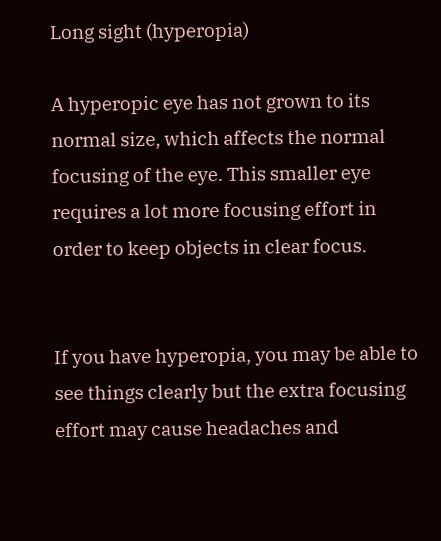Long sight (hyperopia)

A hyperopic eye has not grown to its normal size, which affects the normal focusing of the eye. This smaller eye requires a lot more focusing effort in order to keep objects in clear focus.


If you have hyperopia, you may be able to see things clearly but the extra focusing effort may cause headaches and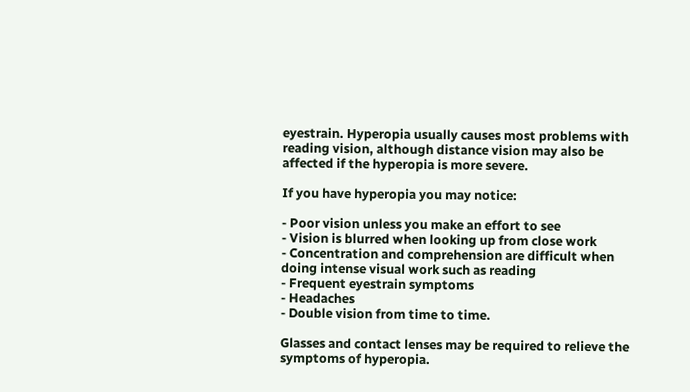eyestrain. Hyperopia usually causes most problems with reading vision, although distance vision may also be affected if the hyperopia is more severe.

If you have hyperopia you may notice:

- Poor vision unless you make an effort to see
- Vision is blurred when looking up from close work
- Concentration and comprehension are difficult when doing intense visual work such as reading
- Frequent eyestrain symptoms
- Headaches
- Double vision from time to time.

Glasses and contact lenses may be required to relieve the symptoms of hyperopia.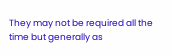They may not be required all the time but generally as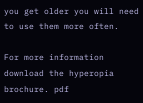you get older you will need to use them more often.

For more information download the hyperopia brochure. pdf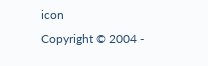icon
Copyright © 2004 -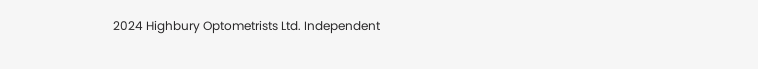2024 Highbury Optometrists Ltd. Independent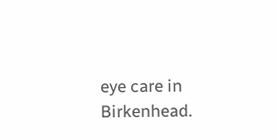eye care in Birkenhead.